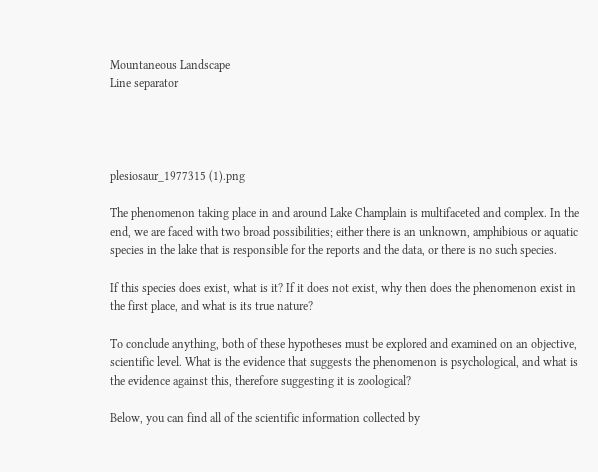Mountaneous Landscape
Line separator




plesiosaur_1977315 (1).png

The phenomenon taking place in and around Lake Champlain is multifaceted and complex. In the end, we are faced with two broad possibilities; either there is an unknown, amphibious or aquatic species in the lake that is responsible for the reports and the data, or there is no such species.

If this species does exist, what is it? If it does not exist, why then does the phenomenon exist in the first place, and what is its true nature?

To conclude anything, both of these hypotheses must be explored and examined on an objective, scientific level. What is the evidence that suggests the phenomenon is psychological, and what is the evidence against this, therefore suggesting it is zoological?

Below, you can find all of the scientific information collected by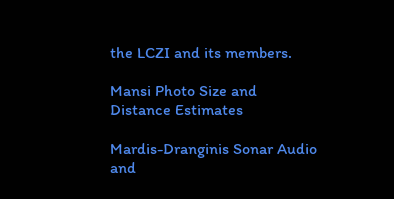the LCZI and its members.

Mansi Photo Size and Distance Estimates

Mardis-Dranginis Sonar Audio and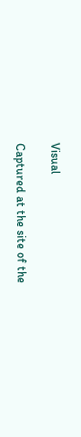Visual

Captured at the site of the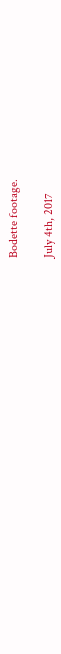Bodette footage.

July 4th, 2017